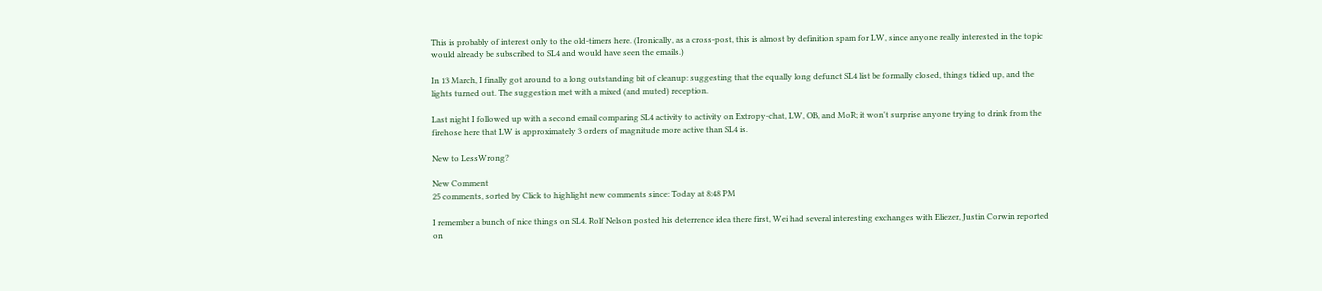This is probably of interest only to the old-timers here. (Ironically, as a cross-post, this is almost by definition spam for LW, since anyone really interested in the topic would already be subscribed to SL4 and would have seen the emails.)

In 13 March, I finally got around to a long outstanding bit of cleanup: suggesting that the equally long defunct SL4 list be formally closed, things tidied up, and the lights turned out. The suggestion met with a mixed (and muted) reception.

Last night I followed up with a second email comparing SL4 activity to activity on Extropy-chat, LW, OB, and MoR; it won't surprise anyone trying to drink from the firehose here that LW is approximately 3 orders of magnitude more active than SL4 is.

New to LessWrong?

New Comment
25 comments, sorted by Click to highlight new comments since: Today at 8:48 PM

I remember a bunch of nice things on SL4. Rolf Nelson posted his deterrence idea there first, Wei had several interesting exchanges with Eliezer, Justin Corwin reported on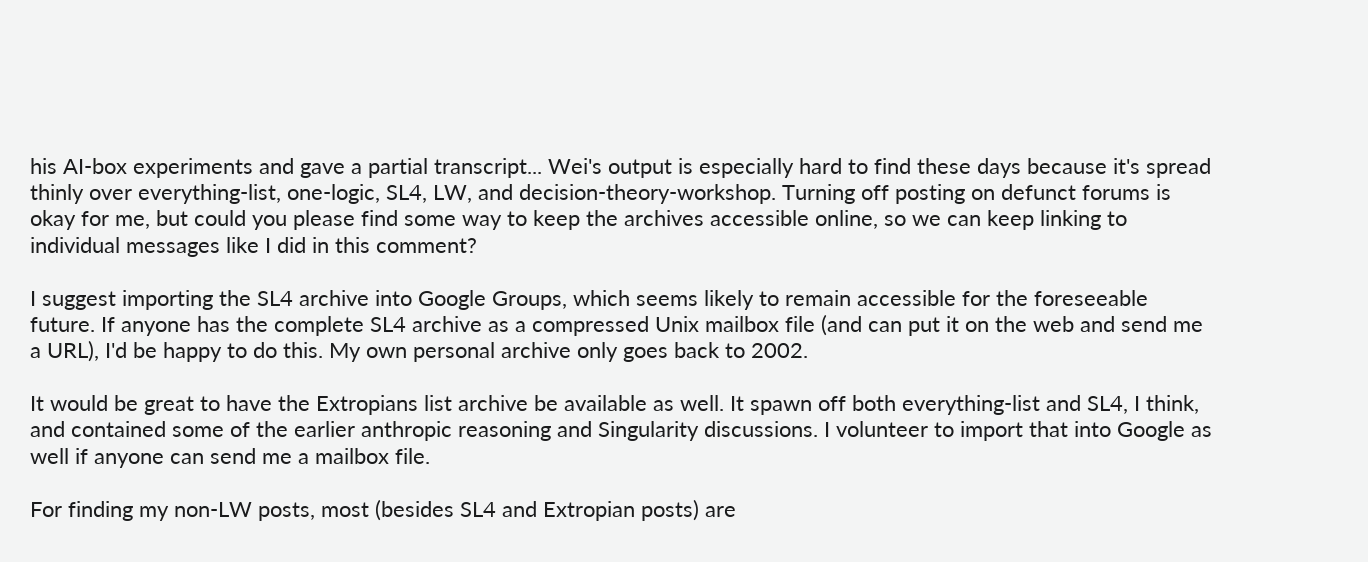his AI-box experiments and gave a partial transcript... Wei's output is especially hard to find these days because it's spread thinly over everything-list, one-logic, SL4, LW, and decision-theory-workshop. Turning off posting on defunct forums is okay for me, but could you please find some way to keep the archives accessible online, so we can keep linking to individual messages like I did in this comment?

I suggest importing the SL4 archive into Google Groups, which seems likely to remain accessible for the foreseeable future. If anyone has the complete SL4 archive as a compressed Unix mailbox file (and can put it on the web and send me a URL), I'd be happy to do this. My own personal archive only goes back to 2002.

It would be great to have the Extropians list archive be available as well. It spawn off both everything-list and SL4, I think, and contained some of the earlier anthropic reasoning and Singularity discussions. I volunteer to import that into Google as well if anyone can send me a mailbox file.

For finding my non-LW posts, most (besides SL4 and Extropian posts) are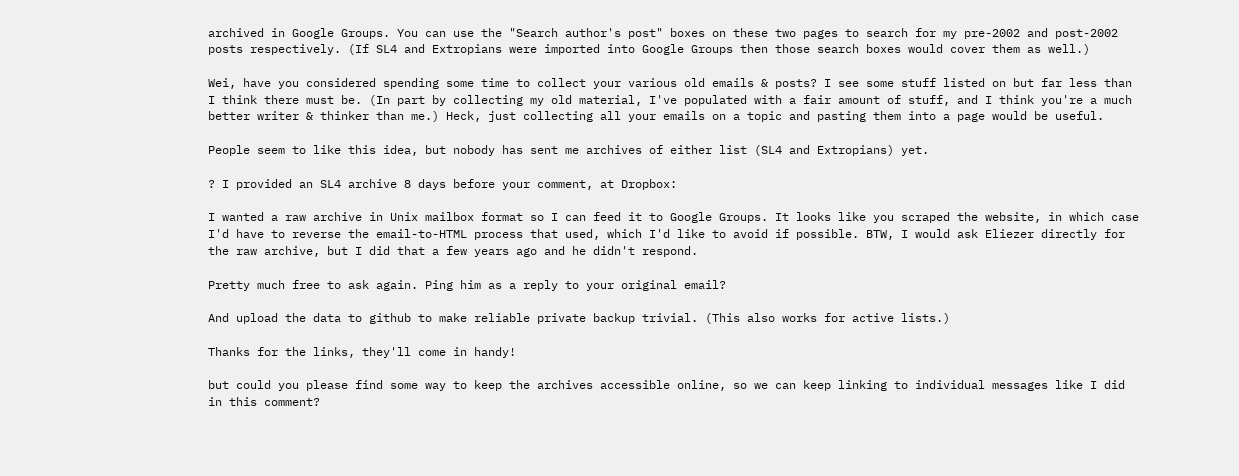archived in Google Groups. You can use the "Search author's post" boxes on these two pages to search for my pre-2002 and post-2002 posts respectively. (If SL4 and Extropians were imported into Google Groups then those search boxes would cover them as well.)

Wei, have you considered spending some time to collect your various old emails & posts? I see some stuff listed on but far less than I think there must be. (In part by collecting my old material, I've populated with a fair amount of stuff, and I think you're a much better writer & thinker than me.) Heck, just collecting all your emails on a topic and pasting them into a page would be useful.

People seem to like this idea, but nobody has sent me archives of either list (SL4 and Extropians) yet.

? I provided an SL4 archive 8 days before your comment, at Dropbox:

I wanted a raw archive in Unix mailbox format so I can feed it to Google Groups. It looks like you scraped the website, in which case I'd have to reverse the email-to-HTML process that used, which I'd like to avoid if possible. BTW, I would ask Eliezer directly for the raw archive, but I did that a few years ago and he didn't respond.

Pretty much free to ask again. Ping him as a reply to your original email?

And upload the data to github to make reliable private backup trivial. (This also works for active lists.)

Thanks for the links, they'll come in handy!

but could you please find some way to keep the archives accessible online, so we can keep linking to individual messages like I did in this comment?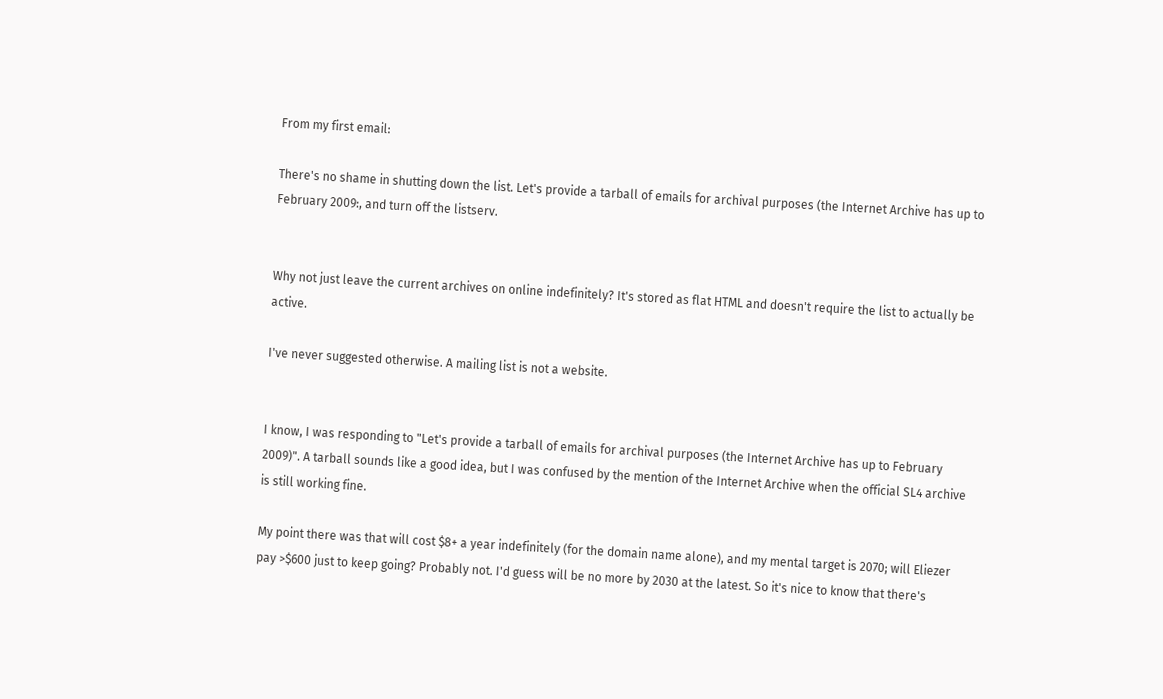From my first email:

There's no shame in shutting down the list. Let's provide a tarball of emails for archival purposes (the Internet Archive has up to February 2009:, and turn off the listserv.


Why not just leave the current archives on online indefinitely? It's stored as flat HTML and doesn't require the list to actually be active.

I've never suggested otherwise. A mailing list is not a website.


I know, I was responding to "Let's provide a tarball of emails for archival purposes (the Internet Archive has up to February 2009)". A tarball sounds like a good idea, but I was confused by the mention of the Internet Archive when the official SL4 archive is still working fine.

My point there was that will cost $8+ a year indefinitely (for the domain name alone), and my mental target is 2070; will Eliezer pay >$600 just to keep going? Probably not. I'd guess will be no more by 2030 at the latest. So it's nice to know that there's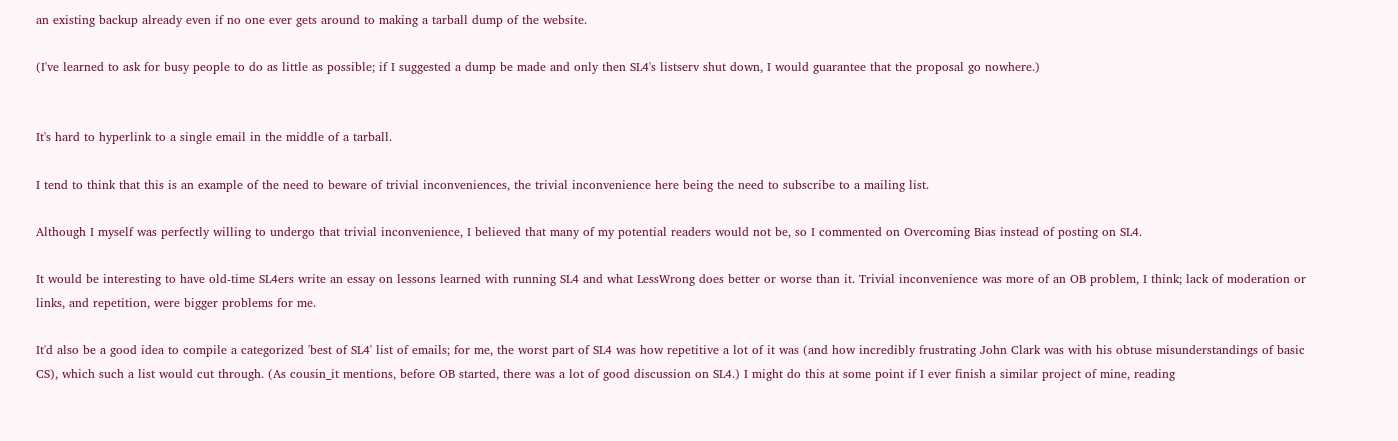an existing backup already even if no one ever gets around to making a tarball dump of the website.

(I've learned to ask for busy people to do as little as possible; if I suggested a dump be made and only then SL4's listserv shut down, I would guarantee that the proposal go nowhere.)


It's hard to hyperlink to a single email in the middle of a tarball.

I tend to think that this is an example of the need to beware of trivial inconveniences, the trivial inconvenience here being the need to subscribe to a mailing list.

Although I myself was perfectly willing to undergo that trivial inconvenience, I believed that many of my potential readers would not be, so I commented on Overcoming Bias instead of posting on SL4.

It would be interesting to have old-time SL4ers write an essay on lessons learned with running SL4 and what LessWrong does better or worse than it. Trivial inconvenience was more of an OB problem, I think; lack of moderation or links, and repetition, were bigger problems for me.

It'd also be a good idea to compile a categorized 'best of SL4' list of emails; for me, the worst part of SL4 was how repetitive a lot of it was (and how incredibly frustrating John Clark was with his obtuse misunderstandings of basic CS), which such a list would cut through. (As cousin_it mentions, before OB started, there was a lot of good discussion on SL4.) I might do this at some point if I ever finish a similar project of mine, reading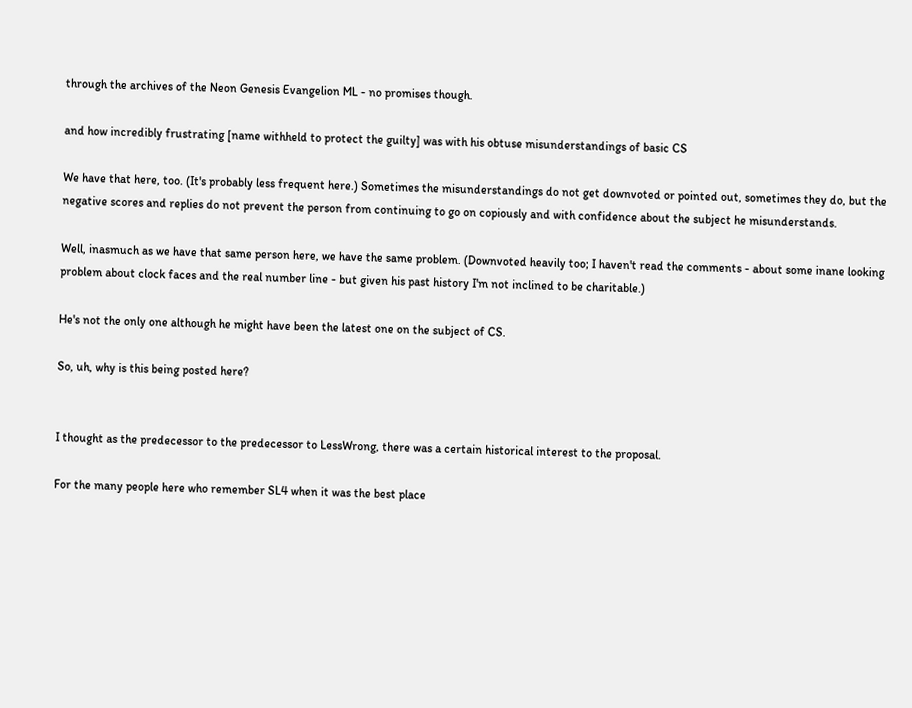through the archives of the Neon Genesis Evangelion ML - no promises though.

and how incredibly frustrating [name withheld to protect the guilty] was with his obtuse misunderstandings of basic CS

We have that here, too. (It's probably less frequent here.) Sometimes the misunderstandings do not get downvoted or pointed out, sometimes they do, but the negative scores and replies do not prevent the person from continuing to go on copiously and with confidence about the subject he misunderstands.

Well, inasmuch as we have that same person here, we have the same problem. (Downvoted heavily too; I haven't read the comments - about some inane looking problem about clock faces and the real number line - but given his past history I'm not inclined to be charitable.)

He's not the only one although he might have been the latest one on the subject of CS.

So, uh, why is this being posted here?


I thought as the predecessor to the predecessor to LessWrong, there was a certain historical interest to the proposal.

For the many people here who remember SL4 when it was the best place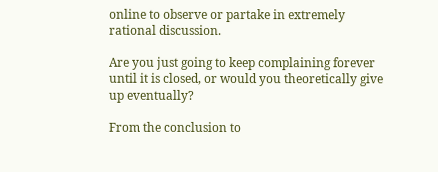online to observe or partake in extremely rational discussion.

Are you just going to keep complaining forever until it is closed, or would you theoretically give up eventually?

From the conclusion to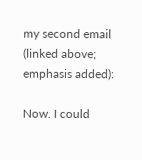my second email (linked above; emphasis added):

Now. I could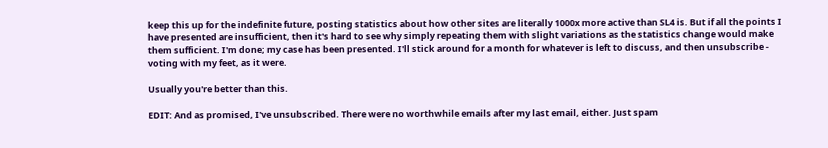keep this up for the indefinite future, posting statistics about how other sites are literally 1000x more active than SL4 is. But if all the points I have presented are insufficient, then it's hard to see why simply repeating them with slight variations as the statistics change would make them sufficient. I'm done; my case has been presented. I'll stick around for a month for whatever is left to discuss, and then unsubscribe - voting with my feet, as it were.

Usually you're better than this.

EDIT: And as promised, I've unsubscribed. There were no worthwhile emails after my last email, either. Just spam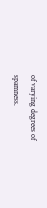of varying degrees of spamness.